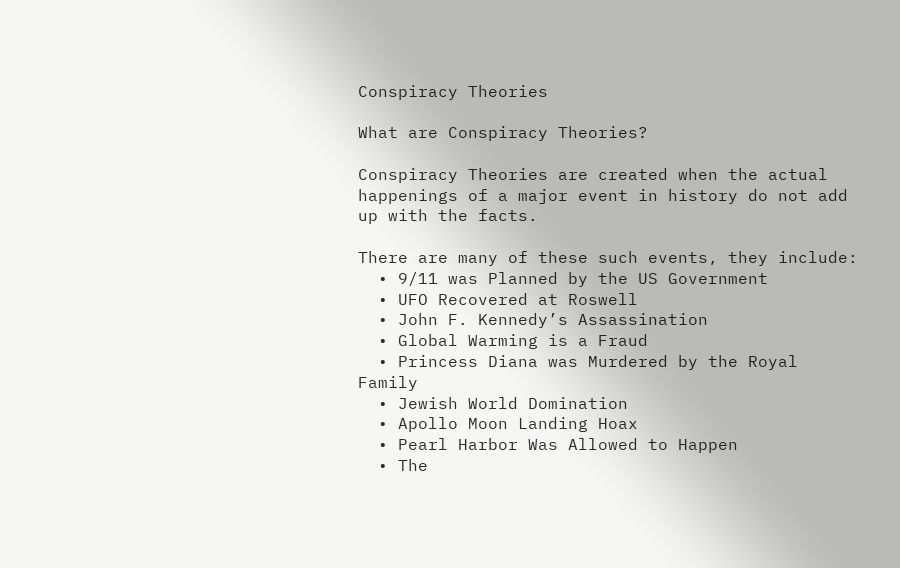Conspiracy Theories

What are Conspiracy Theories?

Conspiracy Theories are created when the actual happenings of a major event in history do not add up with the facts.

There are many of these such events, they include:
  • 9/11 was Planned by the US Government
  • UFO Recovered at Roswell
  • John F. Kennedy’s Assassination
  • Global Warming is a Fraud
  • Princess Diana was Murdered by the Royal Family
  • Jewish World Domination
  • Apollo Moon Landing Hoax
  • Pearl Harbor Was Allowed to Happen
  • The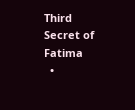Third Secret of Fatima
  •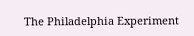The Philadelphia Experiment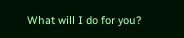What will I do for you?